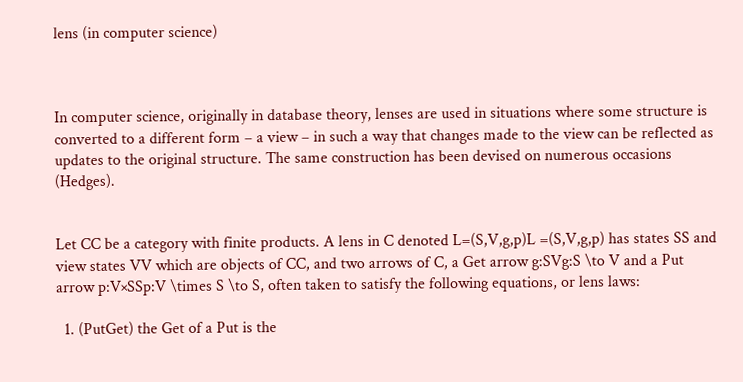lens (in computer science)



In computer science, originally in database theory, lenses are used in situations where some structure is converted to a different form – a view – in such a way that changes made to the view can be reflected as updates to the original structure. The same construction has been devised on numerous occasions (Hedges).


Let CC be a category with finite products. A lens in C denoted L=(S,V,g,p)L =(S,V,g,p) has states SS and view states VV which are objects of CC, and two arrows of C, a Get arrow g:SVg:S \to V and a Put arrow p:V×SSp:V \times S \to S, often taken to satisfy the following equations, or lens laws:

  1. (PutGet) the Get of a Put is the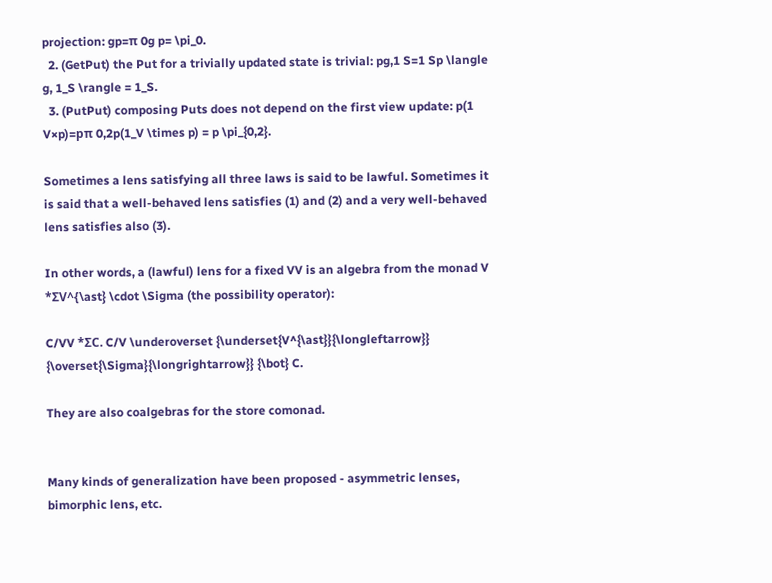projection: gp=π 0g p= \pi_0.
  2. (GetPut) the Put for a trivially updated state is trivial: pg,1 S=1 Sp \langle g, 1_S \rangle = 1_S.
  3. (PutPut) composing Puts does not depend on the first view update: p(1 V×p)=pπ 0,2p(1_V \times p) = p \pi_{0,2}.

Sometimes a lens satisfying all three laws is said to be lawful. Sometimes it is said that a well-behaved lens satisfies (1) and (2) and a very well-behaved lens satisfies also (3).

In other words, a (lawful) lens for a fixed VV is an algebra from the monad V *ΣV^{\ast} \cdot \Sigma (the possibility operator):

C/VV *ΣC. C/V \underoverset {\underset{V^{\ast}}{\longleftarrow}} {\overset{\Sigma}{\longrightarrow}} {\bot} C.

They are also coalgebras for the store comonad.


Many kinds of generalization have been proposed - asymmetric lenses, bimorphic lens, etc.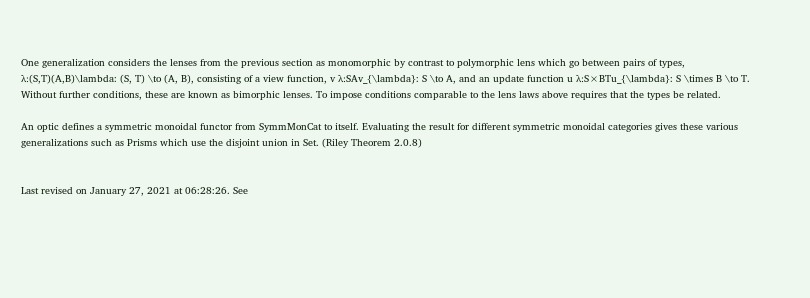One generalization considers the lenses from the previous section as monomorphic by contrast to polymorphic lens which go between pairs of types, λ:(S,T)(A,B)\lambda: (S, T) \to (A, B), consisting of a view function, v λ:SAv_{\lambda}: S \to A, and an update function u λ:S×BTu_{\lambda}: S \times B \to T. Without further conditions, these are known as bimorphic lenses. To impose conditions comparable to the lens laws above requires that the types be related.

An optic defines a symmetric monoidal functor from SymmMonCat to itself. Evaluating the result for different symmetric monoidal categories gives these various generalizations such as Prisms which use the disjoint union in Set. (Riley Theorem 2.0.8)


Last revised on January 27, 2021 at 06:28:26. See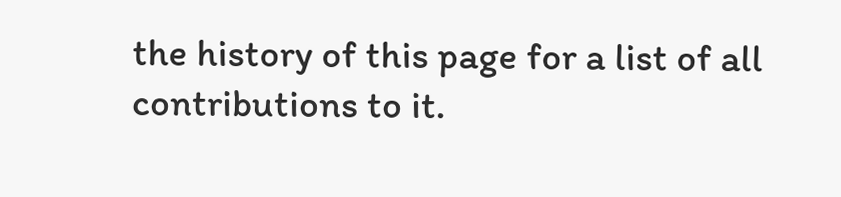the history of this page for a list of all contributions to it.